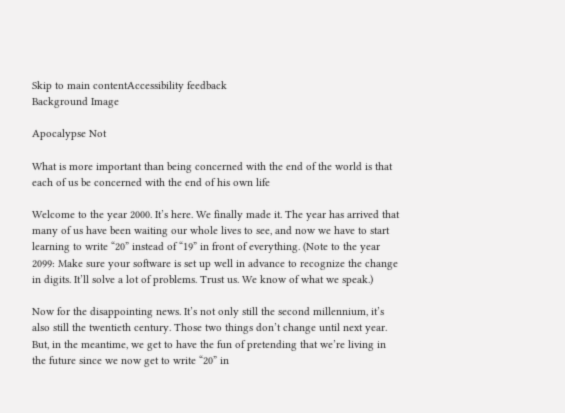Skip to main contentAccessibility feedback
Background Image

Apocalypse Not

What is more important than being concerned with the end of the world is that each of us be concerned with the end of his own life

Welcome to the year 2000. It’s here. We finally made it. The year has arrived that many of us have been waiting our whole lives to see, and now we have to start learning to write “20” instead of “19” in front of everything. (Note to the year 2099: Make sure your software is set up well in advance to recognize the change in digits. It’ll solve a lot of problems. Trust us. We know of what we speak.)

Now for the disappointing news. It’s not only still the second millennium, it’s also still the twentieth century. Those two things don’t change until next year. But, in the meantime, we get to have the fun of pretending that we’re living in the future since we now get to write “20” in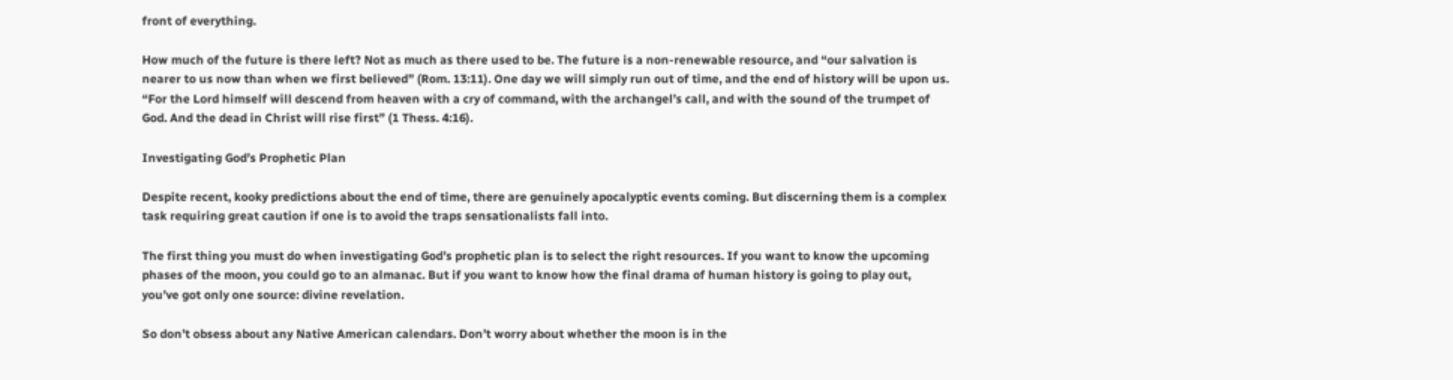front of everything.

How much of the future is there left? Not as much as there used to be. The future is a non-renewable resource, and “our salvation is nearer to us now than when we first believed” (Rom. 13:11). One day we will simply run out of time, and the end of history will be upon us. “For the Lord himself will descend from heaven with a cry of command, with the archangel’s call, and with the sound of the trumpet of God. And the dead in Christ will rise first” (1 Thess. 4:16).

Investigating God’s Prophetic Plan

Despite recent, kooky predictions about the end of time, there are genuinely apocalyptic events coming. But discerning them is a complex task requiring great caution if one is to avoid the traps sensationalists fall into.

The first thing you must do when investigating God’s prophetic plan is to select the right resources. If you want to know the upcoming phases of the moon, you could go to an almanac. But if you want to know how the final drama of human history is going to play out, you’ve got only one source: divine revelation.

So don’t obsess about any Native American calendars. Don’t worry about whether the moon is in the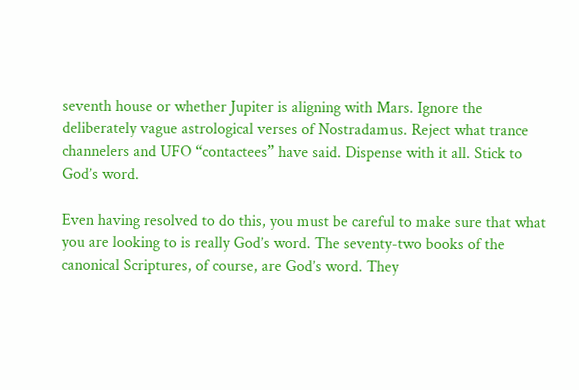seventh house or whether Jupiter is aligning with Mars. Ignore the deliberately vague astrological verses of Nostradamus. Reject what trance channelers and UFO “contactees” have said. Dispense with it all. Stick to God’s word.

Even having resolved to do this, you must be careful to make sure that what you are looking to is really God’s word. The seventy-two books of the canonical Scriptures, of course, are God’s word. They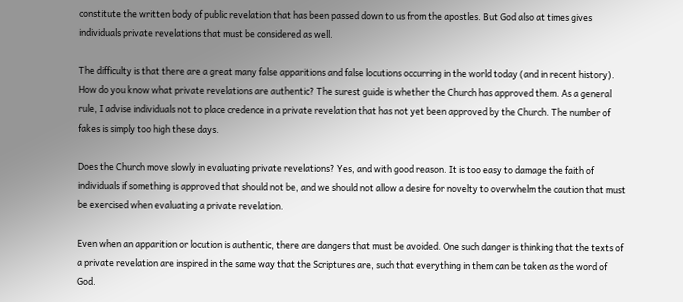constitute the written body of public revelation that has been passed down to us from the apostles. But God also at times gives individuals private revelations that must be considered as well.

The difficulty is that there are a great many false apparitions and false locutions occurring in the world today (and in recent history). How do you know what private revelations are authentic? The surest guide is whether the Church has approved them. As a general rule, I advise individuals not to place credence in a private revelation that has not yet been approved by the Church. The number of fakes is simply too high these days.

Does the Church move slowly in evaluating private revelations? Yes, and with good reason. It is too easy to damage the faith of individuals if something is approved that should not be, and we should not allow a desire for novelty to overwhelm the caution that must be exercised when evaluating a private revelation.

Even when an apparition or locution is authentic, there are dangers that must be avoided. One such danger is thinking that the texts of a private revelation are inspired in the same way that the Scriptures are, such that everything in them can be taken as the word of God.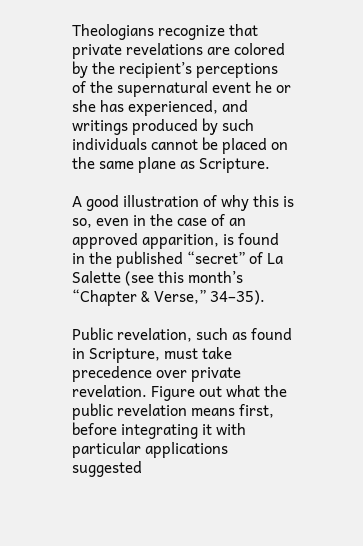Theologians recognize that private revelations are colored by the recipient’s perceptions of the supernatural event he or she has experienced, and writings produced by such individuals cannot be placed on the same plane as Scripture.

A good illustration of why this is so, even in the case of an approved apparition, is found in the published “secret” of La Salette (see this month’s “Chapter & Verse,” 34–35).

Public revelation, such as found in Scripture, must take precedence over private revelation. Figure out what the public revelation means first, before integrating it with particular applications suggested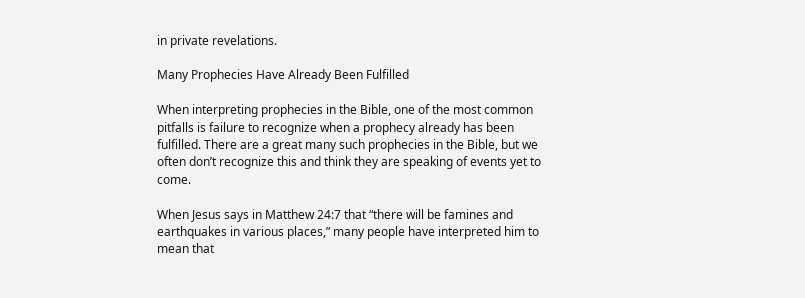in private revelations.

Many Prophecies Have Already Been Fulfilled

When interpreting prophecies in the Bible, one of the most common pitfalls is failure to recognize when a prophecy already has been fulfilled. There are a great many such prophecies in the Bible, but we often don’t recognize this and think they are speaking of events yet to come.

When Jesus says in Matthew 24:7 that “there will be famines and earthquakes in various places,” many people have interpreted him to mean that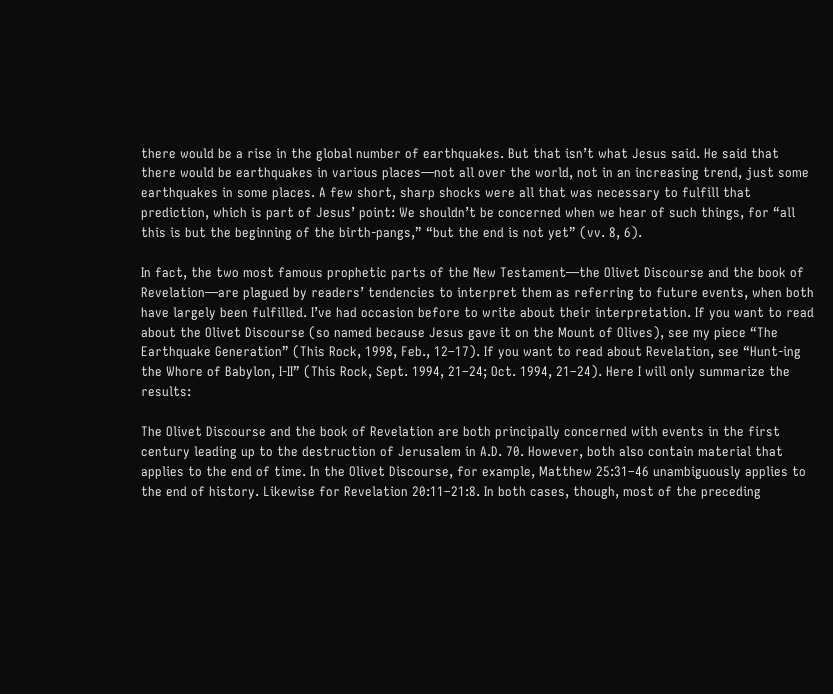there would be a rise in the global number of earthquakes. But that isn’t what Jesus said. He said that there would be earthquakes in various places—not all over the world, not in an increasing trend, just some earthquakes in some places. A few short, sharp shocks were all that was necessary to fulfill that prediction, which is part of Jesus’ point: We shouldn’t be concerned when we hear of such things, for “all this is but the beginning of the birth-pangs,” “but the end is not yet” (vv. 8, 6).

In fact, the two most famous prophetic parts of the New Testament—the Olivet Discourse and the book of Revelation—are plagued by readers’ tendencies to interpret them as referring to future events, when both have largely been fulfilled. I’ve had occasion before to write about their interpretation. If you want to read about the Olivet Discourse (so named because Jesus gave it on the Mount of Olives), see my piece “The Earthquake Generation” (This Rock, 1998, Feb., 12–17). If you want to read about Revelation, see “Hunt-ing the Whore of Babylon, I-II” (This Rock, Sept. 1994, 21–24; Oct. 1994, 21–24). Here I will only summarize the results:

The Olivet Discourse and the book of Revelation are both principally concerned with events in the first century leading up to the destruction of Jerusalem in A.D. 70. However, both also contain material that applies to the end of time. In the Olivet Discourse, for example, Matthew 25:31–46 unambiguously applies to the end of history. Likewise for Revelation 20:11–21:8. In both cases, though, most of the preceding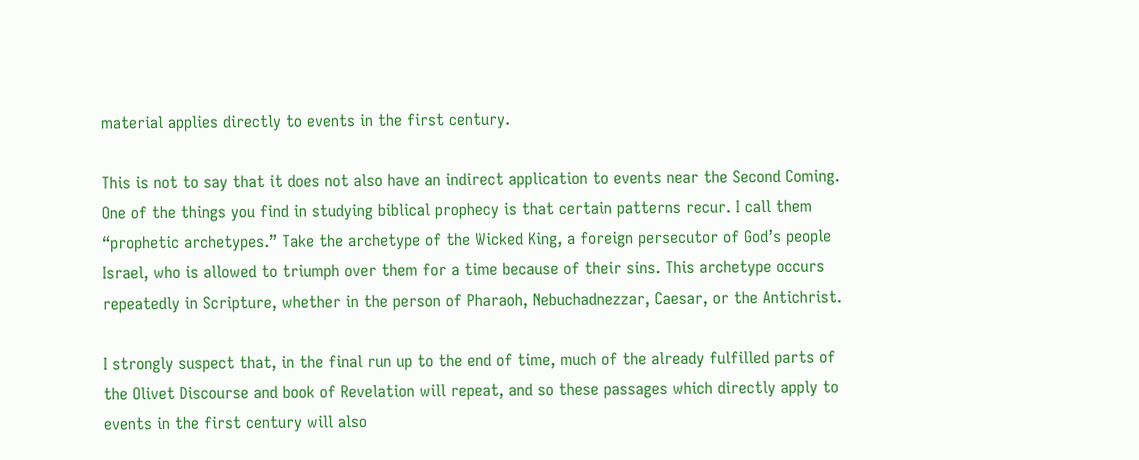material applies directly to events in the first century.

This is not to say that it does not also have an indirect application to events near the Second Coming. One of the things you find in studying biblical prophecy is that certain patterns recur. I call them “prophetic archetypes.” Take the archetype of the Wicked King, a foreign persecutor of God’s people Israel, who is allowed to triumph over them for a time because of their sins. This archetype occurs repeatedly in Scripture, whether in the person of Pharaoh, Nebuchadnezzar, Caesar, or the Antichrist.

I strongly suspect that, in the final run up to the end of time, much of the already fulfilled parts of the Olivet Discourse and book of Revelation will repeat, and so these passages which directly apply to events in the first century will also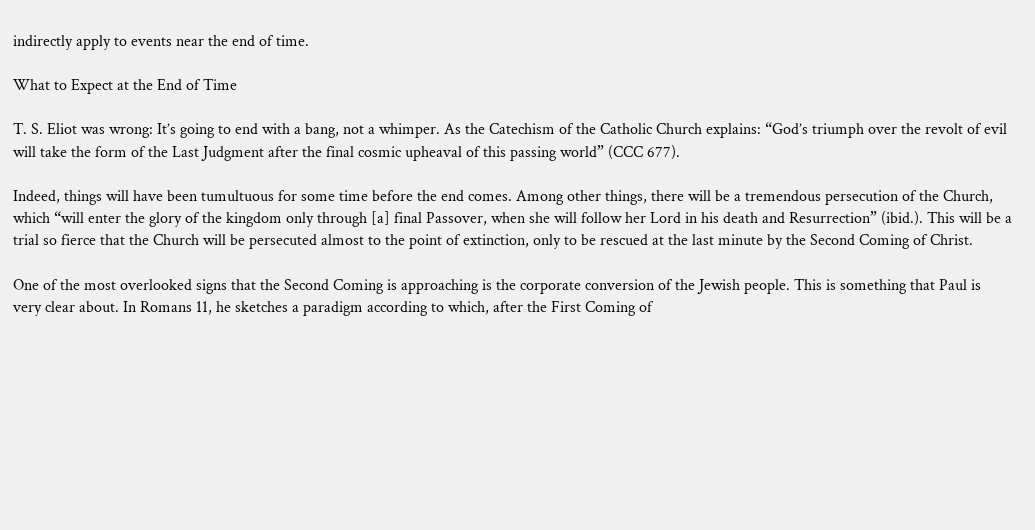indirectly apply to events near the end of time.

What to Expect at the End of Time

T. S. Eliot was wrong: It’s going to end with a bang, not a whimper. As the Catechism of the Catholic Church explains: “God’s triumph over the revolt of evil will take the form of the Last Judgment after the final cosmic upheaval of this passing world” (CCC 677).

Indeed, things will have been tumultuous for some time before the end comes. Among other things, there will be a tremendous persecution of the Church, which “will enter the glory of the kingdom only through [a] final Passover, when she will follow her Lord in his death and Resurrection” (ibid.). This will be a trial so fierce that the Church will be persecuted almost to the point of extinction, only to be rescued at the last minute by the Second Coming of Christ.

One of the most overlooked signs that the Second Coming is approaching is the corporate conversion of the Jewish people. This is something that Paul is very clear about. In Romans 11, he sketches a paradigm according to which, after the First Coming of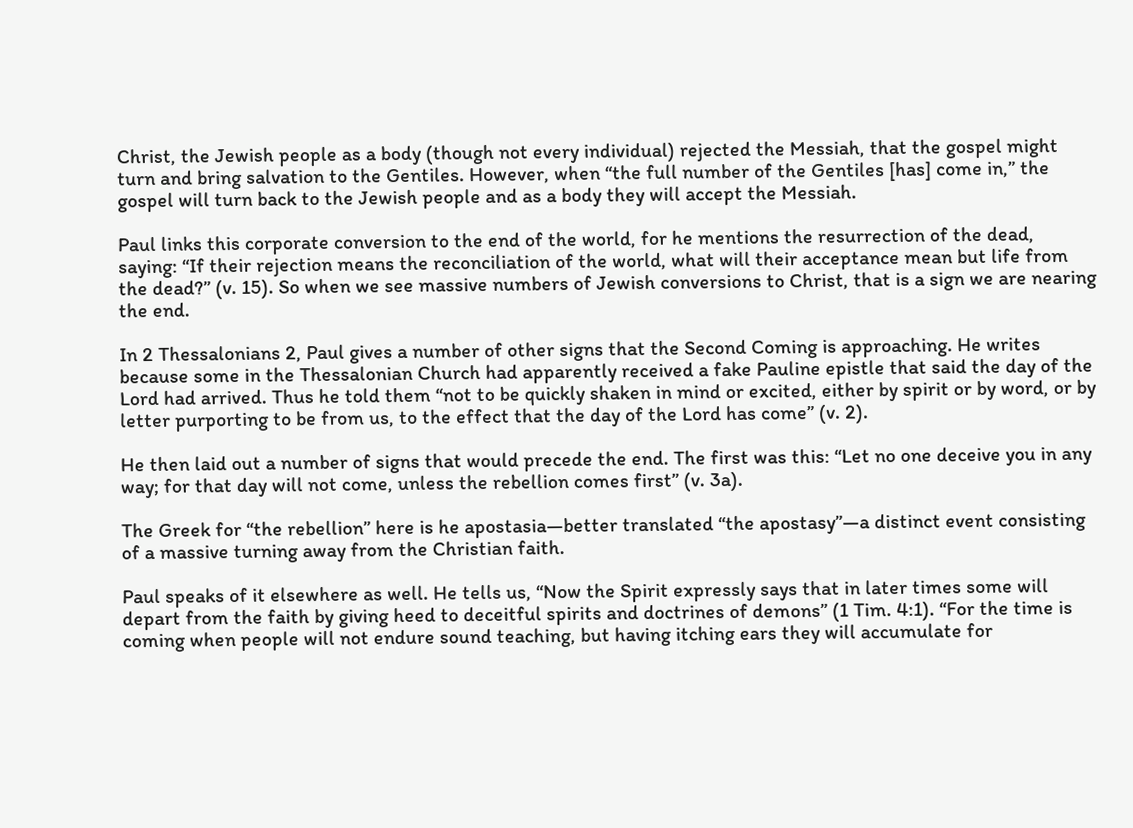Christ, the Jewish people as a body (though not every individual) rejected the Messiah, that the gospel might turn and bring salvation to the Gentiles. However, when “the full number of the Gentiles [has] come in,” the gospel will turn back to the Jewish people and as a body they will accept the Messiah.

Paul links this corporate conversion to the end of the world, for he mentions the resurrection of the dead, saying: “If their rejection means the reconciliation of the world, what will their acceptance mean but life from the dead?” (v. 15). So when we see massive numbers of Jewish conversions to Christ, that is a sign we are nearing the end.

In 2 Thessalonians 2, Paul gives a number of other signs that the Second Coming is approaching. He writes because some in the Thessalonian Church had apparently received a fake Pauline epistle that said the day of the Lord had arrived. Thus he told them “not to be quickly shaken in mind or excited, either by spirit or by word, or by letter purporting to be from us, to the effect that the day of the Lord has come” (v. 2).

He then laid out a number of signs that would precede the end. The first was this: “Let no one deceive you in any way; for that day will not come, unless the rebellion comes first” (v. 3a).

The Greek for “the rebellion” here is he apostasia—better translated “the apostasy”—a distinct event consisting of a massive turning away from the Christian faith.

Paul speaks of it elsewhere as well. He tells us, “Now the Spirit expressly says that in later times some will depart from the faith by giving heed to deceitful spirits and doctrines of demons” (1 Tim. 4:1). “For the time is coming when people will not endure sound teaching, but having itching ears they will accumulate for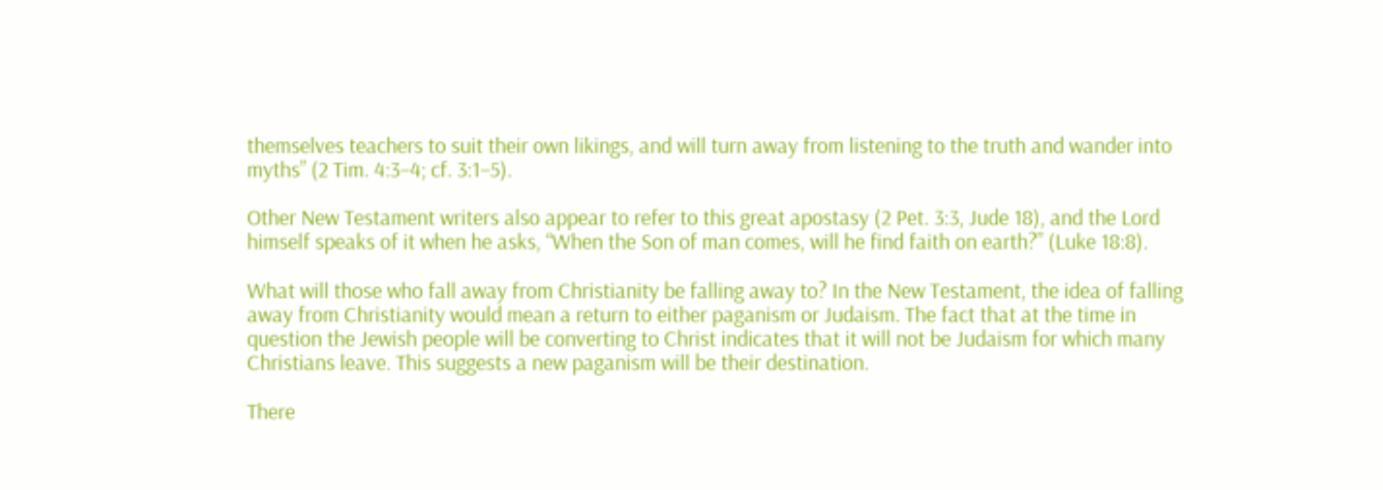themselves teachers to suit their own likings, and will turn away from listening to the truth and wander into myths” (2 Tim. 4:3–4; cf. 3:1–5).

Other New Testament writers also appear to refer to this great apostasy (2 Pet. 3:3, Jude 18), and the Lord himself speaks of it when he asks, “When the Son of man comes, will he find faith on earth?” (Luke 18:8).

What will those who fall away from Christianity be falling away to? In the New Testament, the idea of falling away from Christianity would mean a return to either paganism or Judaism. The fact that at the time in question the Jewish people will be converting to Christ indicates that it will not be Judaism for which many Christians leave. This suggests a new paganism will be their destination.

There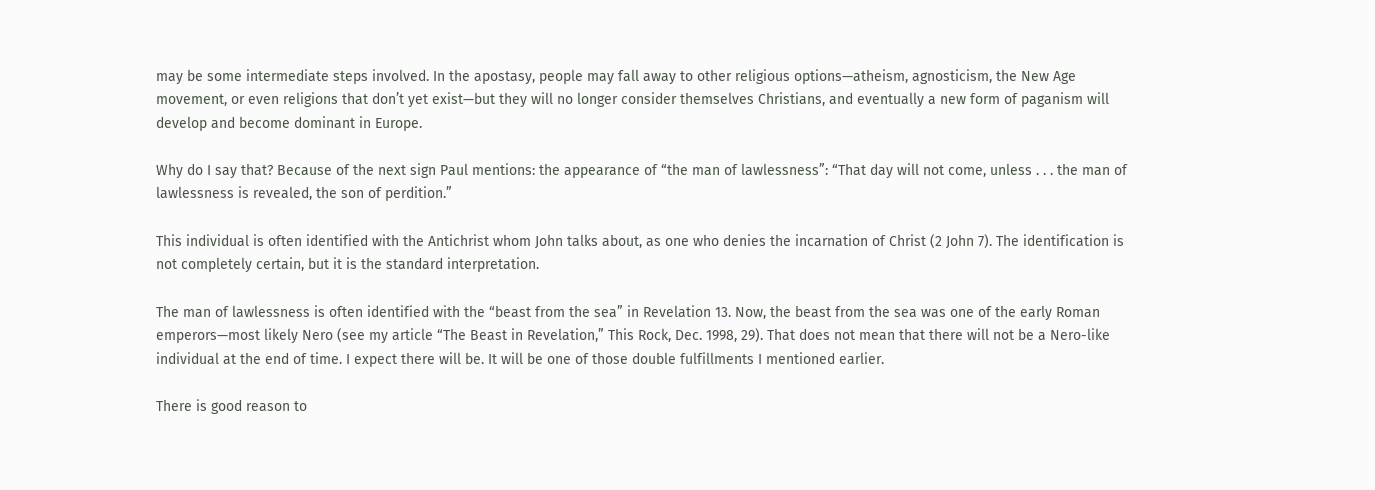may be some intermediate steps involved. In the apostasy, people may fall away to other religious options—atheism, agnosticism, the New Age movement, or even religions that don’t yet exist—but they will no longer consider themselves Christians, and eventually a new form of paganism will develop and become dominant in Europe.

Why do I say that? Because of the next sign Paul mentions: the appearance of “the man of lawlessness”: “That day will not come, unless . . . the man of lawlessness is revealed, the son of perdition.”

This individual is often identified with the Antichrist whom John talks about, as one who denies the incarnation of Christ (2 John 7). The identification is not completely certain, but it is the standard interpretation.

The man of lawlessness is often identified with the “beast from the sea” in Revelation 13. Now, the beast from the sea was one of the early Roman emperors—most likely Nero (see my article “The Beast in Revelation,” This Rock, Dec. 1998, 29). That does not mean that there will not be a Nero-like individual at the end of time. I expect there will be. It will be one of those double fulfillments I mentioned earlier.

There is good reason to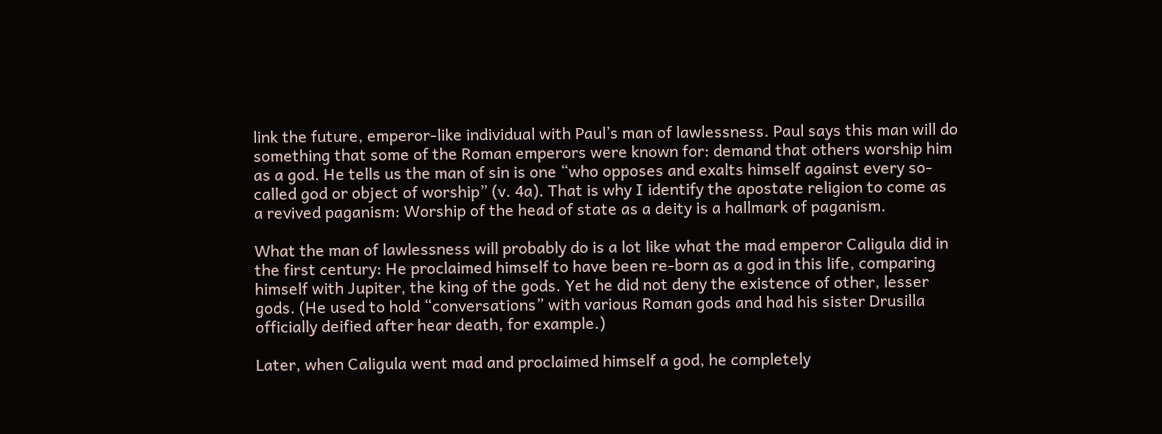link the future, emperor-like individual with Paul’s man of lawlessness. Paul says this man will do something that some of the Roman emperors were known for: demand that others worship him as a god. He tells us the man of sin is one “who opposes and exalts himself against every so-called god or object of worship” (v. 4a). That is why I identify the apostate religion to come as a revived paganism: Worship of the head of state as a deity is a hallmark of paganism.

What the man of lawlessness will probably do is a lot like what the mad emperor Caligula did in the first century: He proclaimed himself to have been re-born as a god in this life, comparing himself with Jupiter, the king of the gods. Yet he did not deny the existence of other, lesser gods. (He used to hold “conversations” with various Roman gods and had his sister Drusilla officially deified after hear death, for example.)

Later, when Caligula went mad and proclaimed himself a god, he completely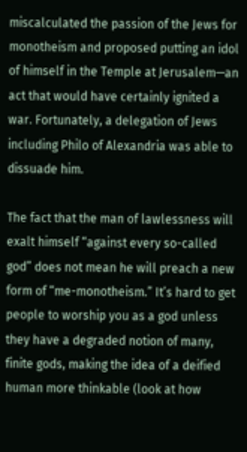miscalculated the passion of the Jews for monotheism and proposed putting an idol of himself in the Temple at Jerusalem—an act that would have certainly ignited a war. Fortunately, a delegation of Jews including Philo of Alexandria was able to dissuade him.

The fact that the man of lawlessness will exalt himself “against every so-called god” does not mean he will preach a new form of “me-monotheism.” It’s hard to get people to worship you as a god unless they have a degraded notion of many, finite gods, making the idea of a deified human more thinkable (look at how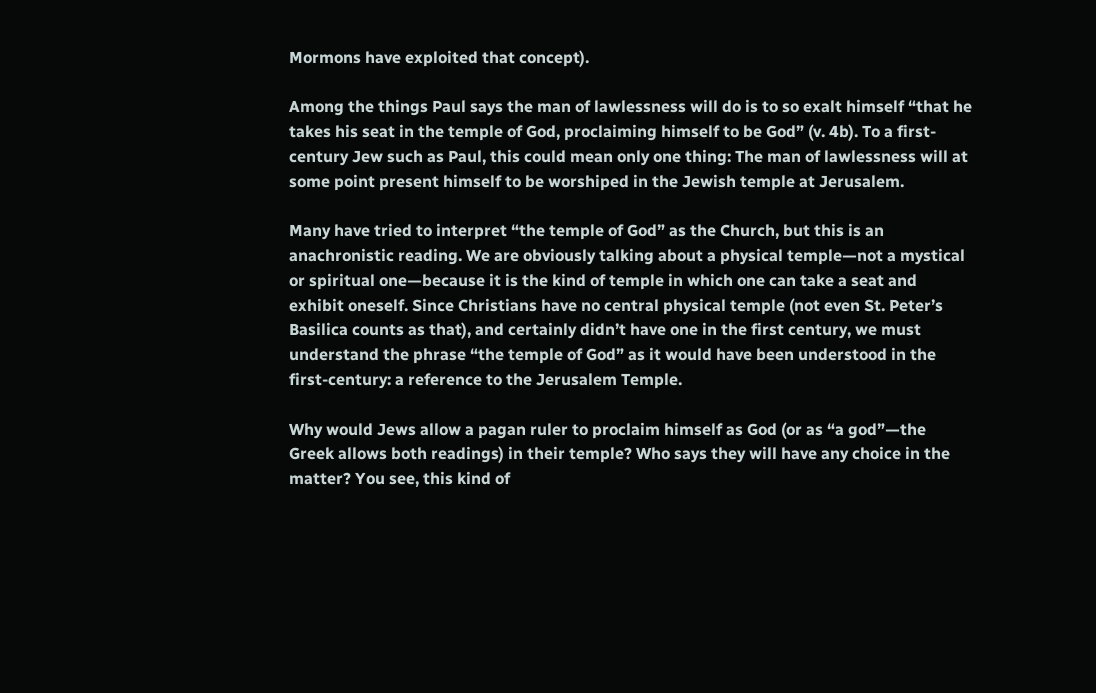Mormons have exploited that concept).

Among the things Paul says the man of lawlessness will do is to so exalt himself “that he takes his seat in the temple of God, proclaiming himself to be God” (v. 4b). To a first-century Jew such as Paul, this could mean only one thing: The man of lawlessness will at some point present himself to be worshiped in the Jewish temple at Jerusalem.

Many have tried to interpret “the temple of God” as the Church, but this is an anachronistic reading. We are obviously talking about a physical temple—not a mystical or spiritual one—because it is the kind of temple in which one can take a seat and exhibit oneself. Since Christians have no central physical temple (not even St. Peter’s Basilica counts as that), and certainly didn’t have one in the first century, we must understand the phrase “the temple of God” as it would have been understood in the first-century: a reference to the Jerusalem Temple.

Why would Jews allow a pagan ruler to proclaim himself as God (or as “a god”—the Greek allows both readings) in their temple? Who says they will have any choice in the matter? You see, this kind of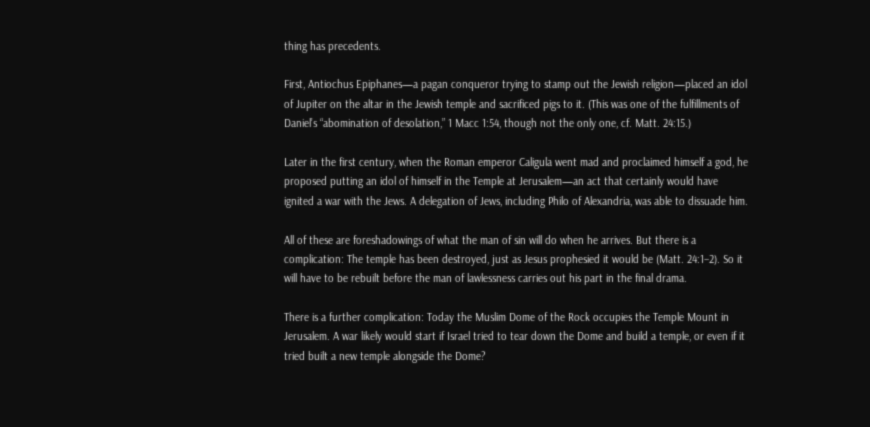thing has precedents.

First, Antiochus Epiphanes—a pagan conqueror trying to stamp out the Jewish religion—placed an idol of Jupiter on the altar in the Jewish temple and sacrificed pigs to it. (This was one of the fulfillments of Daniel’s “abomination of desolation,” 1 Macc 1:54, though not the only one, cf. Matt. 24:15.)

Later in the first century, when the Roman emperor Caligula went mad and proclaimed himself a god, he proposed putting an idol of himself in the Temple at Jerusalem—an act that certainly would have ignited a war with the Jews. A delegation of Jews, including Philo of Alexandria, was able to dissuade him.

All of these are foreshadowings of what the man of sin will do when he arrives. But there is a complication: The temple has been destroyed, just as Jesus prophesied it would be (Matt. 24:1–2). So it will have to be rebuilt before the man of lawlessness carries out his part in the final drama.

There is a further complication: Today the Muslim Dome of the Rock occupies the Temple Mount in Jerusalem. A war likely would start if Israel tried to tear down the Dome and build a temple, or even if it tried built a new temple alongside the Dome?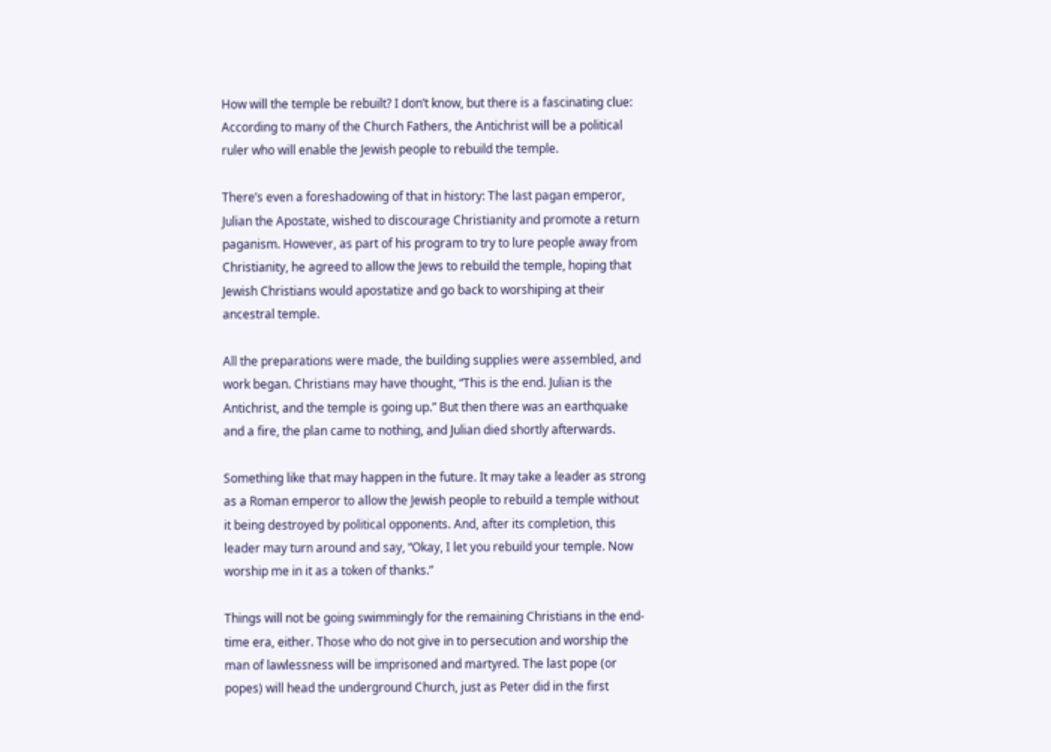How will the temple be rebuilt? I don’t know, but there is a fascinating clue: According to many of the Church Fathers, the Antichrist will be a political ruler who will enable the Jewish people to rebuild the temple.

There’s even a foreshadowing of that in history: The last pagan emperor, Julian the Apostate, wished to discourage Christianity and promote a return paganism. However, as part of his program to try to lure people away from Christianity, he agreed to allow the Jews to rebuild the temple, hoping that Jewish Christians would apostatize and go back to worshiping at their ancestral temple.

All the preparations were made, the building supplies were assembled, and work began. Christians may have thought, “This is the end. Julian is the Antichrist, and the temple is going up.” But then there was an earthquake and a fire, the plan came to nothing, and Julian died shortly afterwards.

Something like that may happen in the future. It may take a leader as strong as a Roman emperor to allow the Jewish people to rebuild a temple without it being destroyed by political opponents. And, after its completion, this leader may turn around and say, “Okay, I let you rebuild your temple. Now worship me in it as a token of thanks.”

Things will not be going swimmingly for the remaining Christians in the end-time era, either. Those who do not give in to persecution and worship the man of lawlessness will be imprisoned and martyred. The last pope (or popes) will head the underground Church, just as Peter did in the first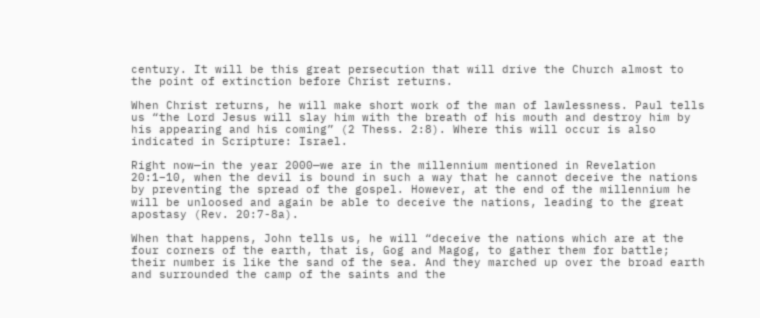century. It will be this great persecution that will drive the Church almost to the point of extinction before Christ returns.

When Christ returns, he will make short work of the man of lawlessness. Paul tells us “the Lord Jesus will slay him with the breath of his mouth and destroy him by his appearing and his coming” (2 Thess. 2:8). Where this will occur is also indicated in Scripture: Israel.

Right now—in the year 2000—we are in the millennium mentioned in Revelation 20:1–10, when the devil is bound in such a way that he cannot deceive the nations by preventing the spread of the gospel. However, at the end of the millennium he will be unloosed and again be able to deceive the nations, leading to the great apostasy (Rev. 20:7-8a).

When that happens, John tells us, he will “deceive the nations which are at the four corners of the earth, that is, Gog and Magog, to gather them for battle; their number is like the sand of the sea. And they marched up over the broad earth and surrounded the camp of the saints and the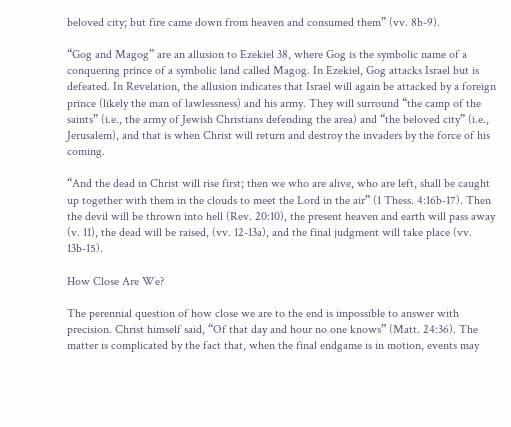beloved city; but fire came down from heaven and consumed them” (vv. 8b-9).

“Gog and Magog” are an allusion to Ezekiel 38, where Gog is the symbolic name of a conquering prince of a symbolic land called Magog. In Ezekiel, Gog attacks Israel but is defeated. In Revelation, the allusion indicates that Israel will again be attacked by a foreign prince (likely the man of lawlessness) and his army. They will surround “the camp of the saints” (i.e., the army of Jewish Christians defending the area) and “the beloved city” (i.e., Jerusalem), and that is when Christ will return and destroy the invaders by the force of his coming.

“And the dead in Christ will rise first; then we who are alive, who are left, shall be caught up together with them in the clouds to meet the Lord in the air” (1 Thess. 4:16b-17). Then the devil will be thrown into hell (Rev. 20:10), the present heaven and earth will pass away (v. 11), the dead will be raised, (vv. 12-13a), and the final judgment will take place (vv. 13b-15).

How Close Are We?

The perennial question of how close we are to the end is impossible to answer with precision. Christ himself said, “Of that day and hour no one knows” (Matt. 24:36). The matter is complicated by the fact that, when the final endgame is in motion, events may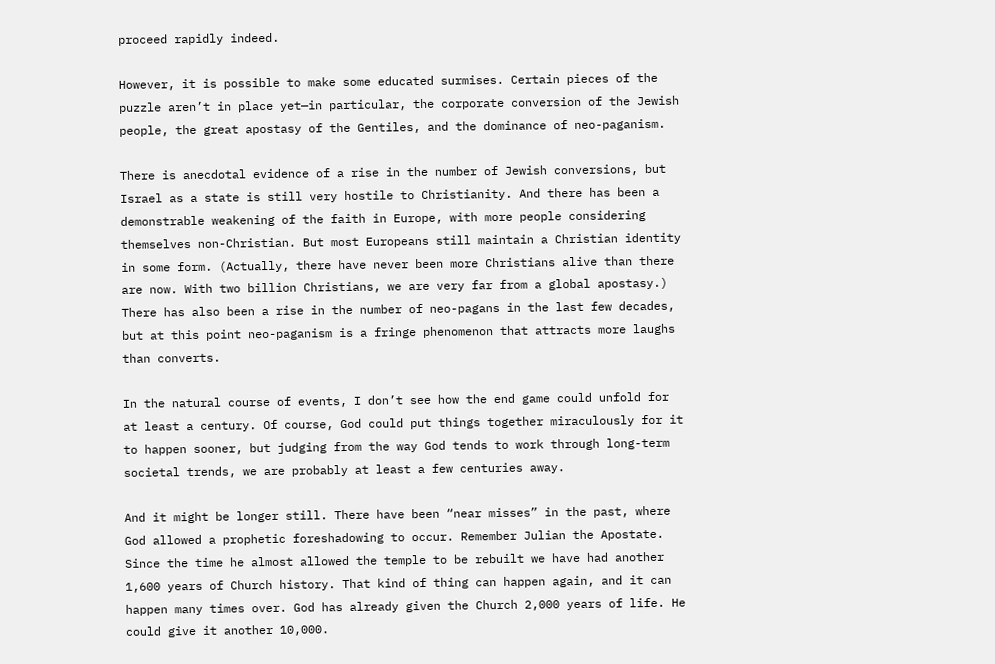proceed rapidly indeed.

However, it is possible to make some educated surmises. Certain pieces of the puzzle aren’t in place yet—in particular, the corporate conversion of the Jewish people, the great apostasy of the Gentiles, and the dominance of neo-paganism.

There is anecdotal evidence of a rise in the number of Jewish conversions, but Israel as a state is still very hostile to Christianity. And there has been a demonstrable weakening of the faith in Europe, with more people considering themselves non-Christian. But most Europeans still maintain a Christian identity in some form. (Actually, there have never been more Christians alive than there are now. With two billion Christians, we are very far from a global apostasy.) There has also been a rise in the number of neo-pagans in the last few decades, but at this point neo-paganism is a fringe phenomenon that attracts more laughs than converts.

In the natural course of events, I don’t see how the end game could unfold for at least a century. Of course, God could put things together miraculously for it to happen sooner, but judging from the way God tends to work through long-term societal trends, we are probably at least a few centuries away.

And it might be longer still. There have been “near misses” in the past, where God allowed a prophetic foreshadowing to occur. Remember Julian the Apostate. Since the time he almost allowed the temple to be rebuilt we have had another 1,600 years of Church history. That kind of thing can happen again, and it can happen many times over. God has already given the Church 2,000 years of life. He could give it another 10,000.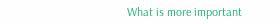What is more important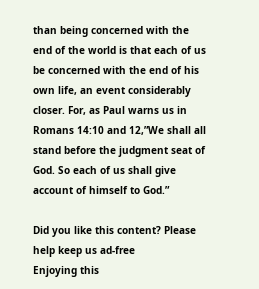than being concerned with the end of the world is that each of us be concerned with the end of his own life, an event considerably closer. For, as Paul warns us in Romans 14:10 and 12,”We shall all stand before the judgment seat of God. So each of us shall give account of himself to God.”

Did you like this content? Please help keep us ad-free
Enjoying this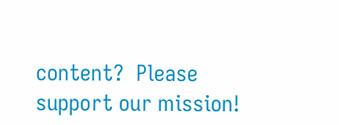content?  Please support our mission!